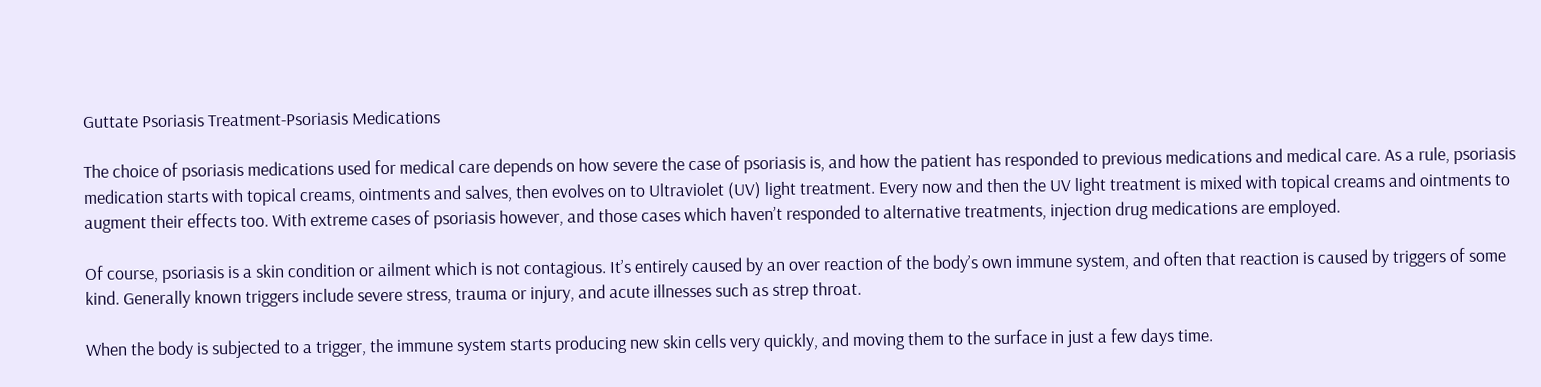Guttate Psoriasis Treatment-Psoriasis Medications

The choice of psoriasis medications used for medical care depends on how severe the case of psoriasis is, and how the patient has responded to previous medications and medical care. As a rule, psoriasis medication starts with topical creams, ointments and salves, then evolves on to Ultraviolet (UV) light treatment. Every now and then the UV light treatment is mixed with topical creams and ointments to augment their effects too. With extreme cases of psoriasis however, and those cases which haven’t responded to alternative treatments, injection drug medications are employed.

Of course, psoriasis is a skin condition or ailment which is not contagious. It’s entirely caused by an over reaction of the body’s own immune system, and often that reaction is caused by triggers of some kind. Generally known triggers include severe stress, trauma or injury, and acute illnesses such as strep throat.

When the body is subjected to a trigger, the immune system starts producing new skin cells very quickly, and moving them to the surface in just a few days time.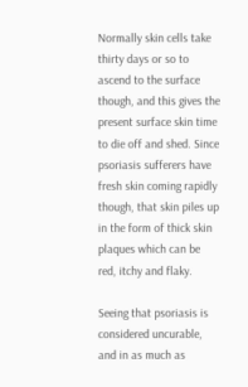Normally skin cells take thirty days or so to ascend to the surface though, and this gives the present surface skin time to die off and shed. Since psoriasis sufferers have fresh skin coming rapidly though, that skin piles up in the form of thick skin plaques which can be red, itchy and flaky.

Seeing that psoriasis is considered uncurable, and in as much as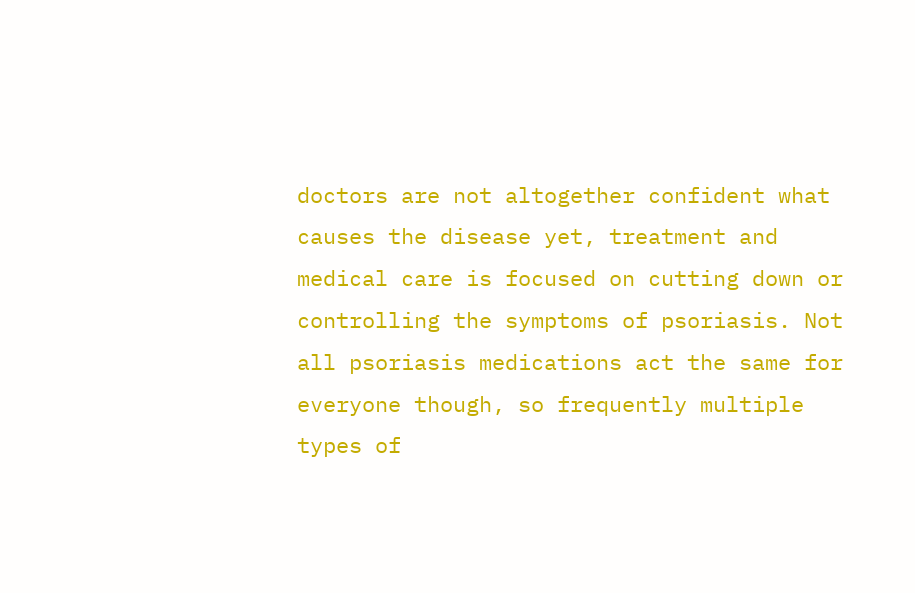doctors are not altogether confident what causes the disease yet, treatment and medical care is focused on cutting down or controlling the symptoms of psoriasis. Not all psoriasis medications act the same for everyone though, so frequently multiple types of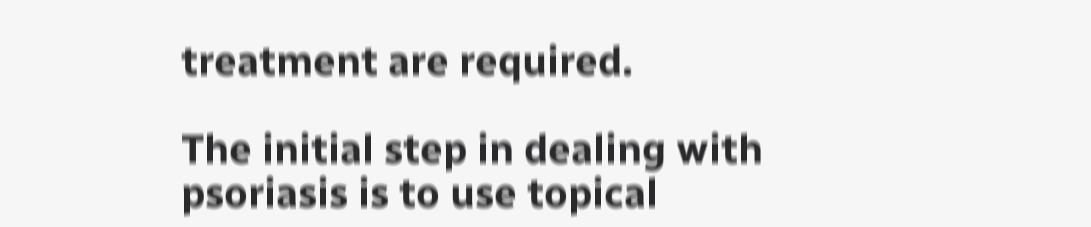treatment are required.

The initial step in dealing with psoriasis is to use topical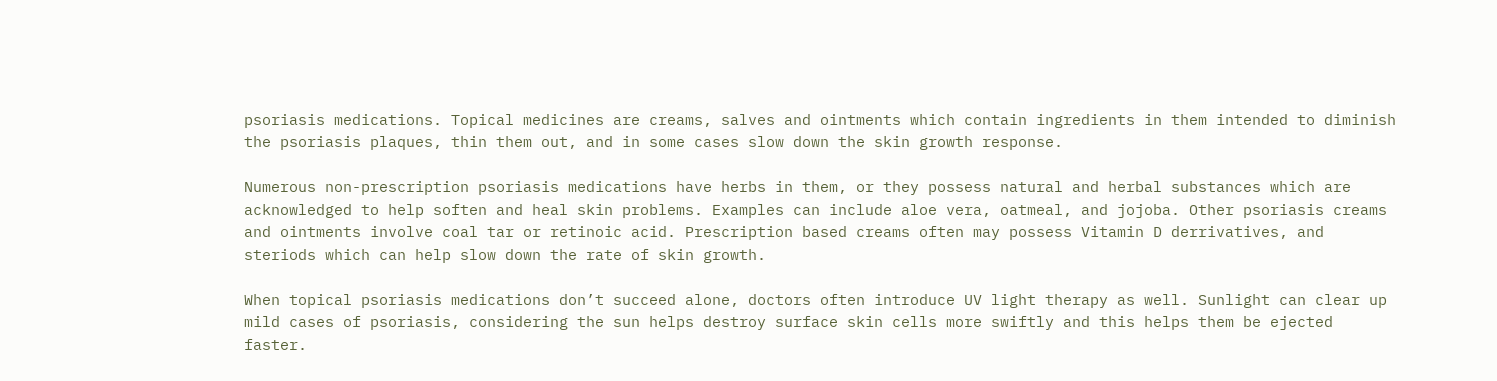psoriasis medications. Topical medicines are creams, salves and ointments which contain ingredients in them intended to diminish the psoriasis plaques, thin them out, and in some cases slow down the skin growth response.

Numerous non-prescription psoriasis medications have herbs in them, or they possess natural and herbal substances which are acknowledged to help soften and heal skin problems. Examples can include aloe vera, oatmeal, and jojoba. Other psoriasis creams and ointments involve coal tar or retinoic acid. Prescription based creams often may possess Vitamin D derrivatives, and steriods which can help slow down the rate of skin growth.

When topical psoriasis medications don’t succeed alone, doctors often introduce UV light therapy as well. Sunlight can clear up mild cases of psoriasis, considering the sun helps destroy surface skin cells more swiftly and this helps them be ejected faster.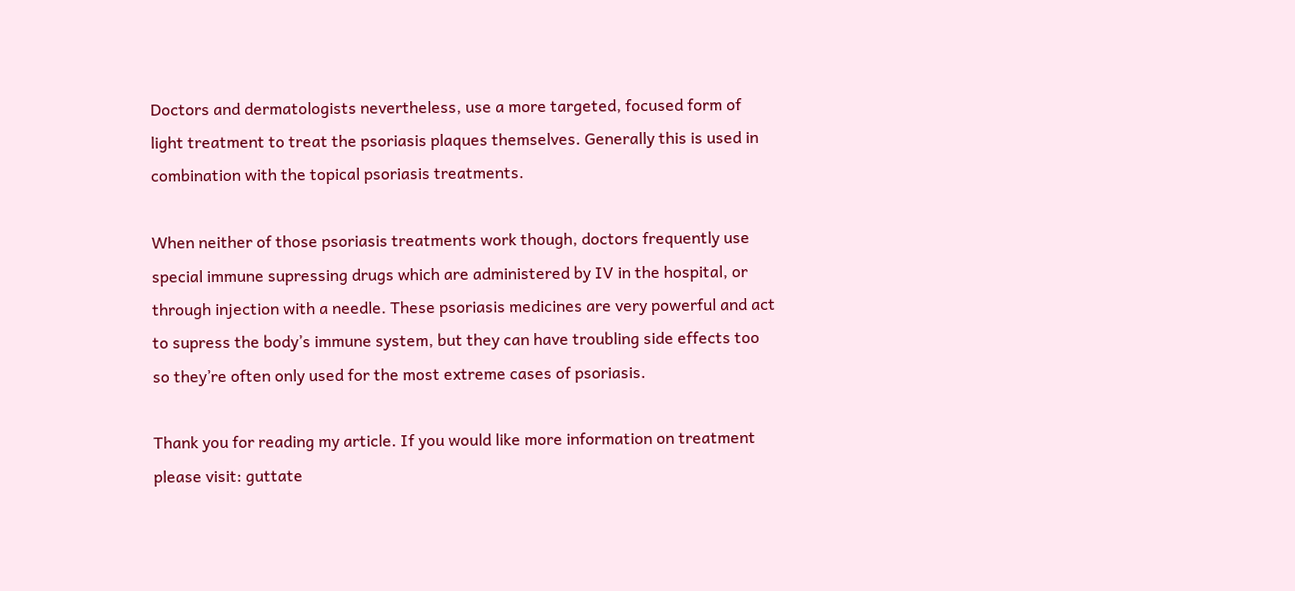Doctors and dermatologists nevertheless, use a more targeted, focused form of light treatment to treat the psoriasis plaques themselves. Generally this is used in combination with the topical psoriasis treatments.

When neither of those psoriasis treatments work though, doctors frequently use special immune supressing drugs which are administered by IV in the hospital, or through injection with a needle. These psoriasis medicines are very powerful and act to supress the body’s immune system, but they can have troubling side effects too so they’re often only used for the most extreme cases of psoriasis.

Thank you for reading my article. If you would like more information on treatment please visit: guttate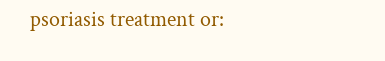psoriasis treatment or: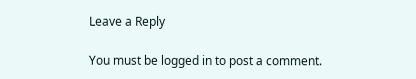Leave a Reply

You must be logged in to post a comment.